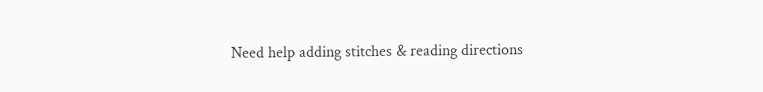Need help adding stitches & reading directions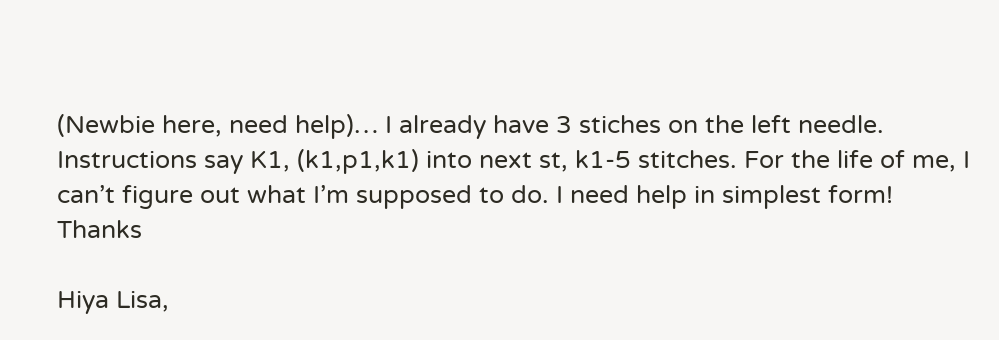(Newbie here, need help)… I already have 3 stiches on the left needle. Instructions say K1, (k1,p1,k1) into next st, k1-5 stitches. For the life of me, I can’t figure out what I’m supposed to do. I need help in simplest form! Thanks

Hiya Lisa,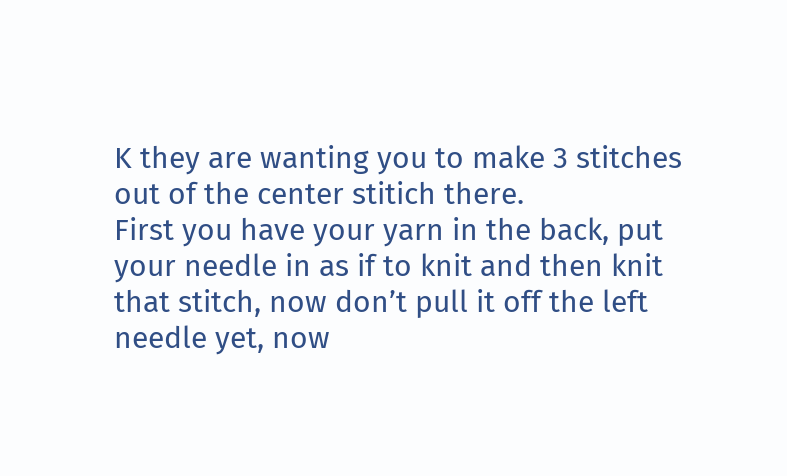K they are wanting you to make 3 stitches out of the center stitich there.
First you have your yarn in the back, put your needle in as if to knit and then knit that stitch, now don’t pull it off the left needle yet, now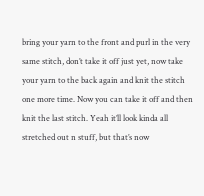bring your yarn to the front and purl in the very same stitch, don’t take it off just yet, now take your yarn to the back again and knit the stitch one more time. Now you can take it off and then knit the last stitch. Yeah it’ll look kinda all stretched out n stuff, but that’s now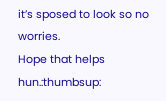it’s sposed to look so no worries.
Hope that helps hun.:thumbsup: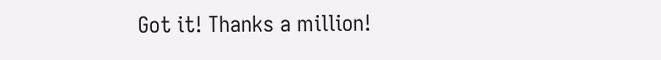Got it! Thanks a million!